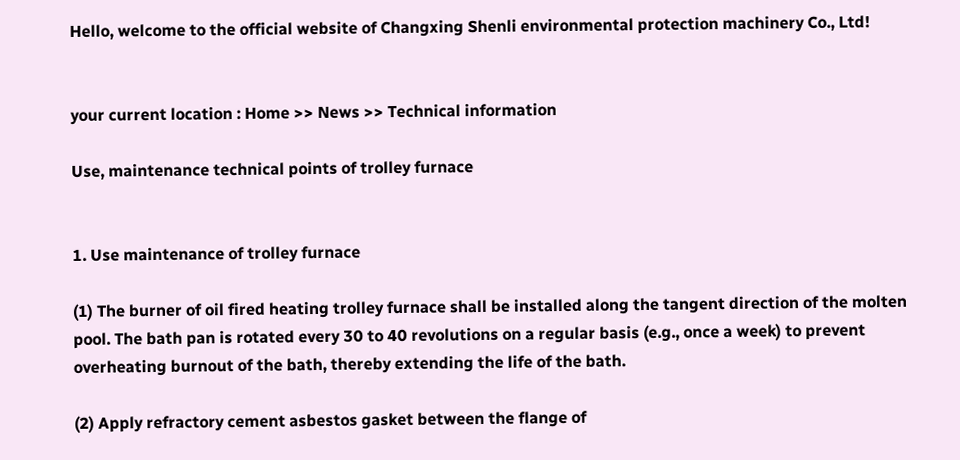Hello, welcome to the official website of Changxing Shenli environmental protection machinery Co., Ltd!


your current location : Home >> News >> Technical information

Use, maintenance technical points of trolley furnace


1. Use maintenance of trolley furnace

(1) The burner of oil fired heating trolley furnace shall be installed along the tangent direction of the molten pool. The bath pan is rotated every 30 to 40 revolutions on a regular basis (e.g., once a week) to prevent overheating burnout of the bath, thereby extending the life of the bath.

(2) Apply refractory cement asbestos gasket between the flange of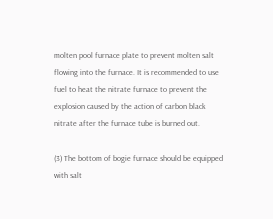molten pool furnace plate to prevent molten salt flowing into the furnace. It is recommended to use fuel to heat the nitrate furnace to prevent the explosion caused by the action of carbon black nitrate after the furnace tube is burned out.

(3) The bottom of bogie furnace should be equipped with salt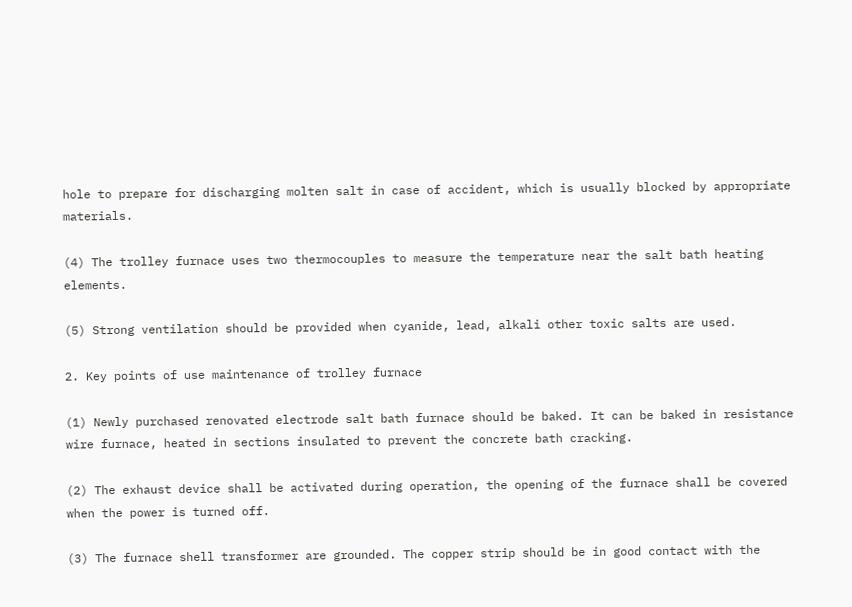hole to prepare for discharging molten salt in case of accident, which is usually blocked by appropriate materials.

(4) The trolley furnace uses two thermocouples to measure the temperature near the salt bath heating elements.

(5) Strong ventilation should be provided when cyanide, lead, alkali other toxic salts are used.

2. Key points of use maintenance of trolley furnace

(1) Newly purchased renovated electrode salt bath furnace should be baked. It can be baked in resistance wire furnace, heated in sections insulated to prevent the concrete bath cracking.

(2) The exhaust device shall be activated during operation, the opening of the furnace shall be covered when the power is turned off.

(3) The furnace shell transformer are grounded. The copper strip should be in good contact with the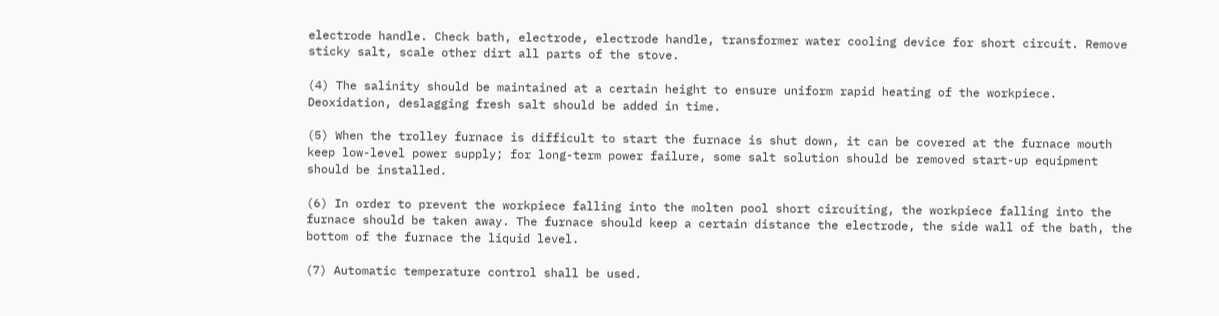electrode handle. Check bath, electrode, electrode handle, transformer water cooling device for short circuit. Remove sticky salt, scale other dirt all parts of the stove.

(4) The salinity should be maintained at a certain height to ensure uniform rapid heating of the workpiece. Deoxidation, deslagging fresh salt should be added in time.

(5) When the trolley furnace is difficult to start the furnace is shut down, it can be covered at the furnace mouth keep low-level power supply; for long-term power failure, some salt solution should be removed start-up equipment should be installed.

(6) In order to prevent the workpiece falling into the molten pool short circuiting, the workpiece falling into the furnace should be taken away. The furnace should keep a certain distance the electrode, the side wall of the bath, the bottom of the furnace the liquid level.

(7) Automatic temperature control shall be used.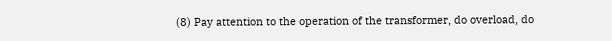(8) Pay attention to the operation of the transformer, do overload, do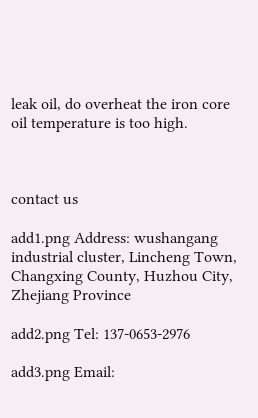leak oil, do overheat the iron core oil temperature is too high.



contact us

add1.png Address: wushangang industrial cluster, Lincheng Town, Changxing County, Huzhou City, Zhejiang Province

add2.png Tel: 137-0653-2976

add3.png Email: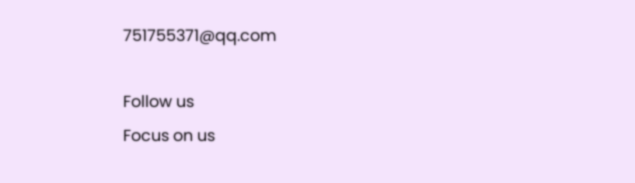751755371@qq.com

Follow us
Focus on us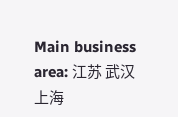Main business area: 江苏 武汉 上海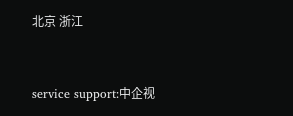北京 浙江


service support:中企视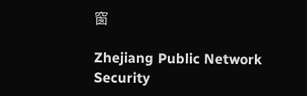窗

Zhejiang Public Network Security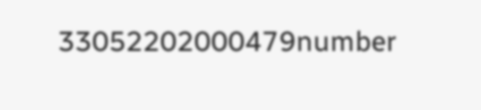33052202000479number